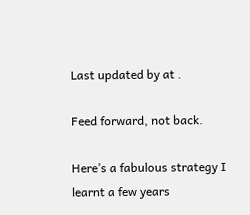Last updated by at .

Feed forward, not back.

Here’s a fabulous strategy I learnt a few years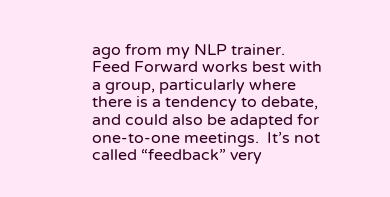ago from my NLP trainer.  Feed Forward works best with a group, particularly where there is a tendency to debate, and could also be adapted for one-to-one meetings.  It’s not called “feedback” very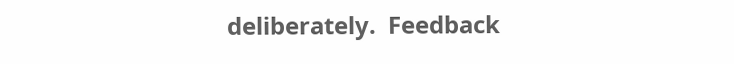deliberately.  Feedback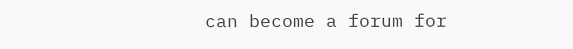can become a forum for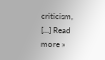criticism, […] Read more »